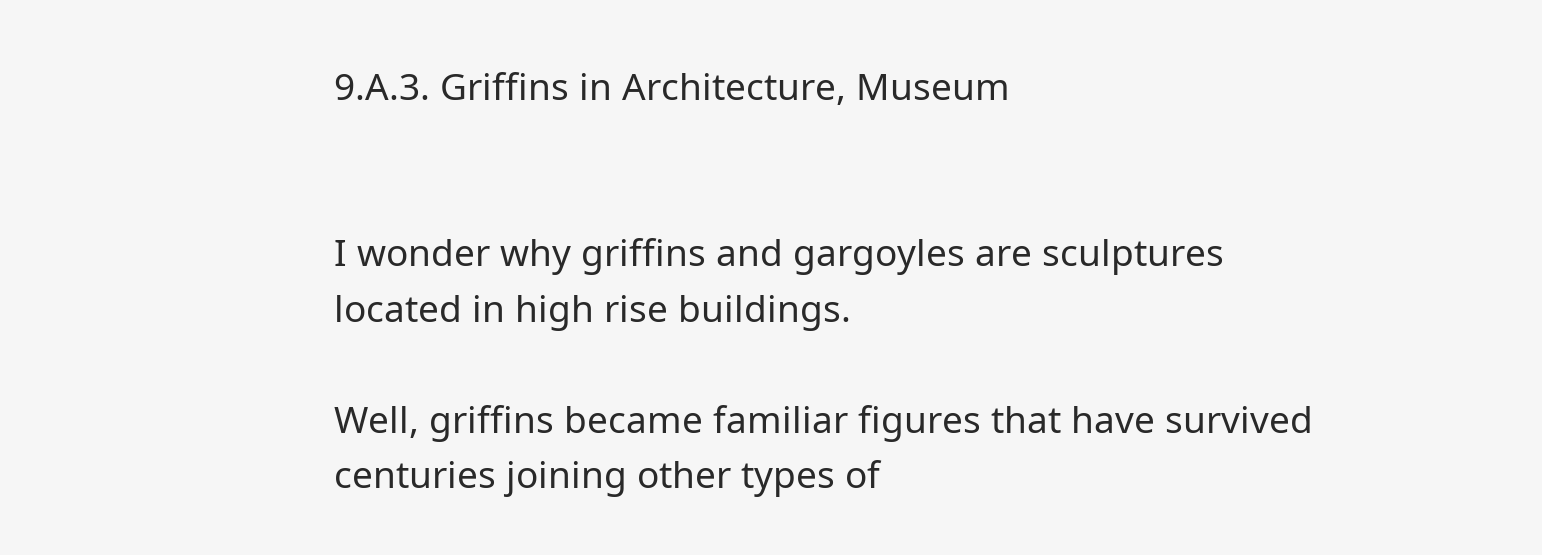9.A.3. Griffins in Architecture, Museum


I wonder why griffins and gargoyles are sculptures located in high rise buildings.

Well, griffins became familiar figures that have survived centuries joining other types of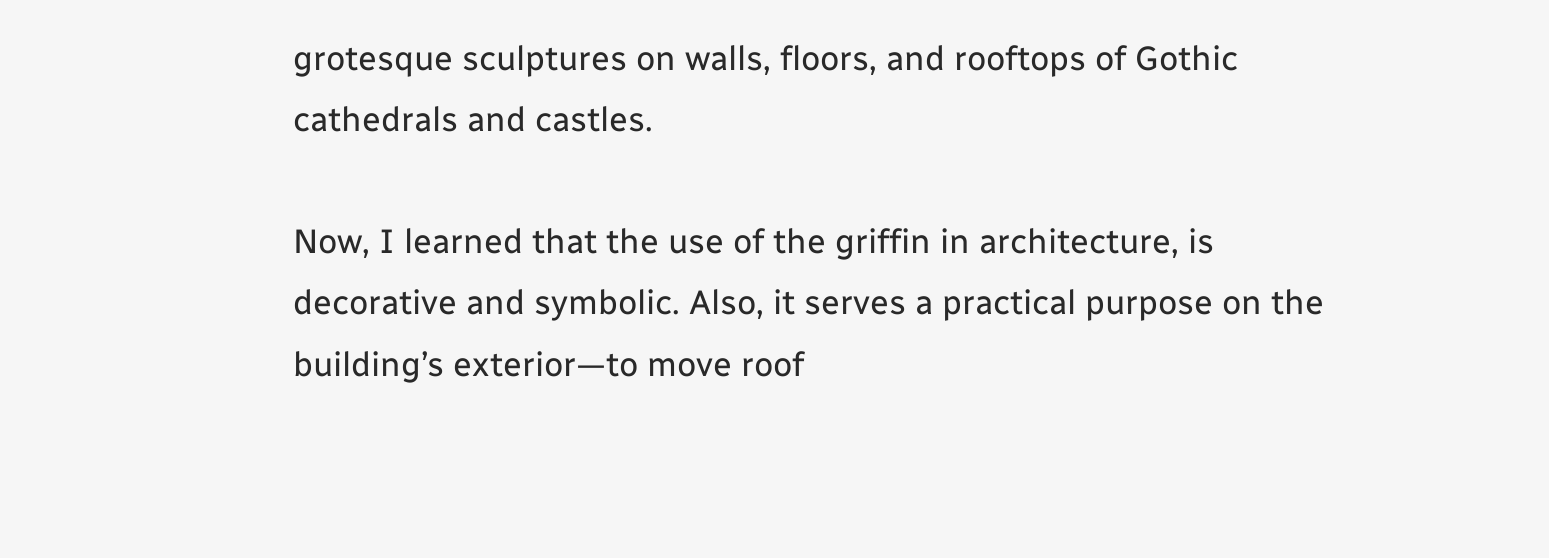grotesque sculptures on walls, floors, and rooftops of Gothic cathedrals and castles.

Now, I learned that the use of the griffin in architecture, is decorative and symbolic. Also, it serves a practical purpose on the building’s exterior—to move roof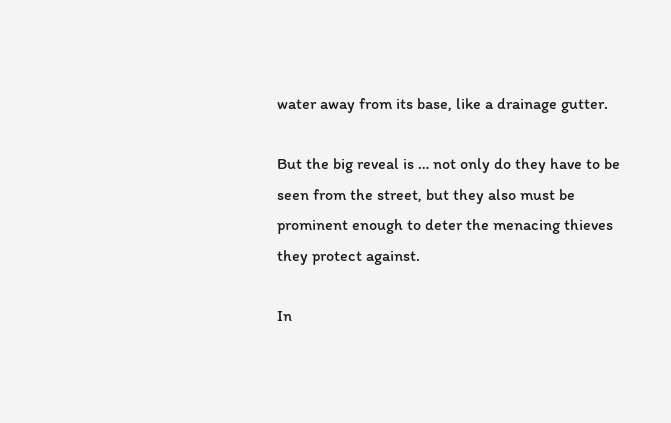water away from its base, like a drainage gutter.

But the big reveal is … not only do they have to be seen from the street, but they also must be prominent enough to deter the menacing thieves they protect against.

In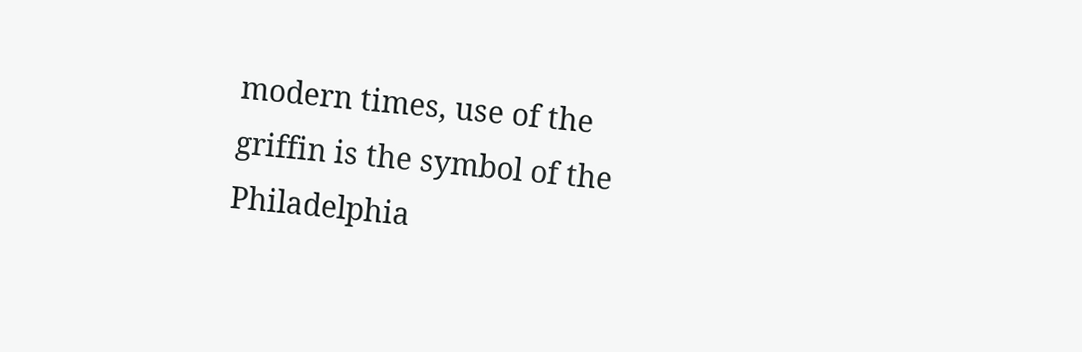modern times, use of the griffin is the symbol of the Philadelphia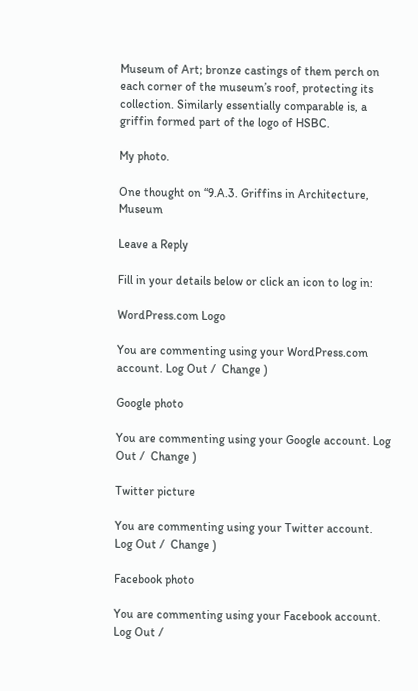Museum of Art; bronze castings of them perch on each corner of the museum’s roof, protecting its collection. Similarly essentially comparable is, a griffin formed part of the logo of HSBC.

My photo.

One thought on “9.A.3. Griffins in Architecture, Museum

Leave a Reply

Fill in your details below or click an icon to log in:

WordPress.com Logo

You are commenting using your WordPress.com account. Log Out /  Change )

Google photo

You are commenting using your Google account. Log Out /  Change )

Twitter picture

You are commenting using your Twitter account. Log Out /  Change )

Facebook photo

You are commenting using your Facebook account. Log Out /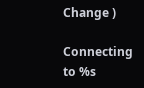Change )

Connecting to %s